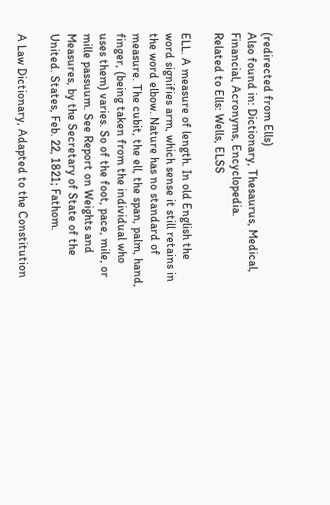(redirected from Ells)
Also found in: Dictionary, Thesaurus, Medical, Financial, Acronyms, Encyclopedia.
Related to Ells: Wells, ELSS

ELL. A measure of length. In old English the word signifies arm, which sense it still retains in the word elbow. Nature has no standard of measure. The cubit, the ell, the span, palm, hand, finger, (being taken from the individual who uses them) varies. So of the foot, pace, mile, or mille passuum. See Report on Weights and Measures, by the Secretary of State of the United. States, Feb. 22, 1821; Fathom.

A Law Dictionary, Adapted to the Constitution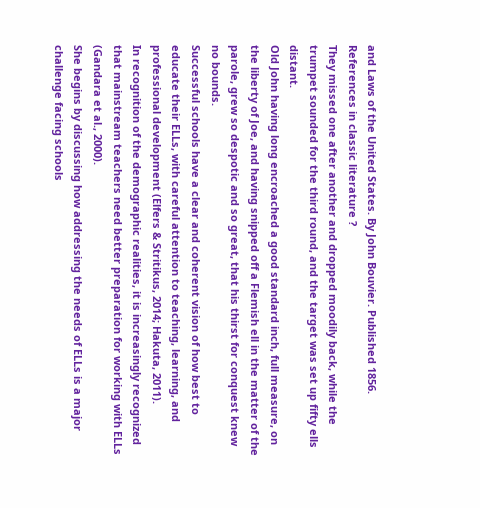and Laws of the United States. By John Bouvier. Published 1856.
References in classic literature ?
They missed one after another and dropped moodily back, while the trumpet sounded for the third round, and the target was set up fifty ells distant.
Old John having long encroached a good standard inch, full measure, on the liberty of Joe, and having snipped off a Flemish ell in the matter of the parole, grew so despotic and so great, that his thirst for conquest knew no bounds.
Successful schools have a clear and coherent vision of how best to educate their ELLs, with careful attention to teaching, learning, and professional development (Elfers & Stritikus, 2014; Hakuta, 2011).
In recognition of the demographic realities, it is increasingly recognized that mainstream teachers need better preparation for working with ELLs (Gandara et al., 2000).
She begins by discussing how addressing the needs of ELLs is a major challenge facing schools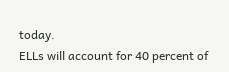today.
ELLs will account for 40 percent of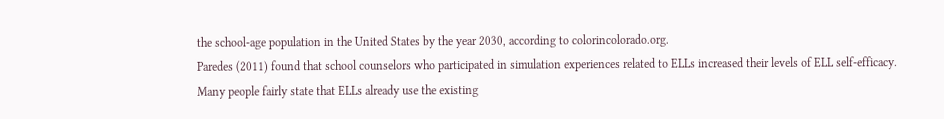the school-age population in the United States by the year 2030, according to colorincolorado.org.
Paredes (2011) found that school counselors who participated in simulation experiences related to ELLs increased their levels of ELL self-efficacy.
Many people fairly state that ELLs already use the existing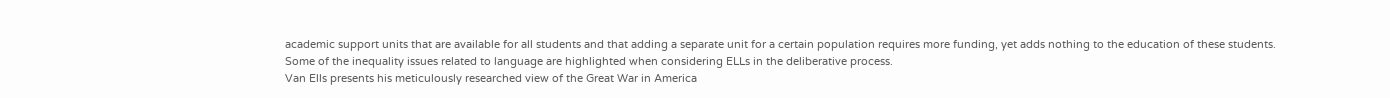academic support units that are available for all students and that adding a separate unit for a certain population requires more funding, yet adds nothing to the education of these students.
Some of the inequality issues related to language are highlighted when considering ELLs in the deliberative process.
Van Ells presents his meticulously researched view of the Great War in America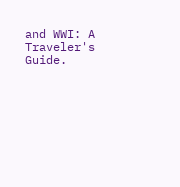and WWI: A Traveler's Guide.